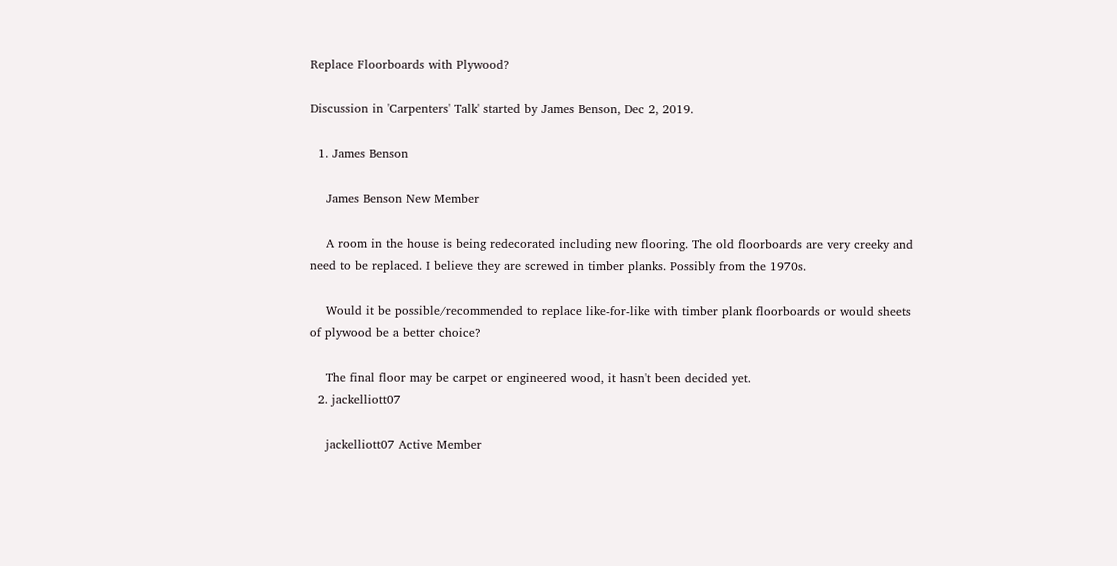Replace Floorboards with Plywood?

Discussion in 'Carpenters' Talk' started by James Benson, Dec 2, 2019.

  1. James Benson

    James Benson New Member

    A room in the house is being redecorated including new flooring. The old floorboards are very creeky and need to be replaced. I believe they are screwed in timber planks. Possibly from the 1970s.

    Would it be possible/recommended to replace like-for-like with timber plank floorboards or would sheets of plywood be a better choice?

    The final floor may be carpet or engineered wood, it hasn't been decided yet.
  2. jackelliott07

    jackelliott07 Active Member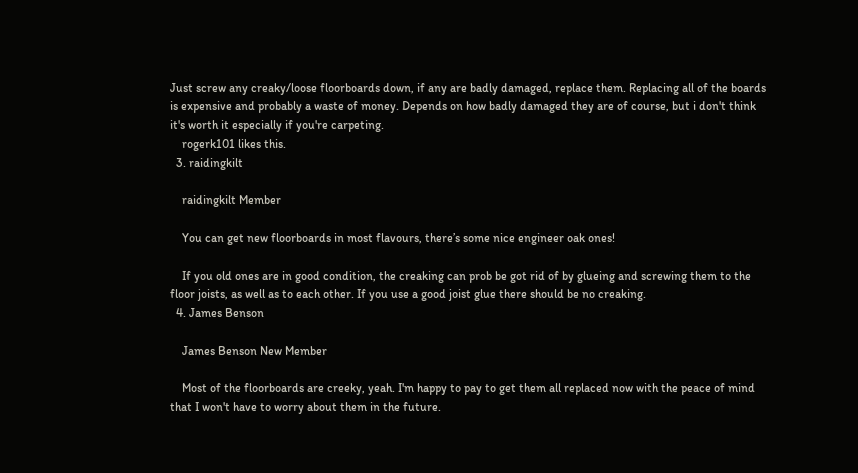Just screw any creaky/loose floorboards down, if any are badly damaged, replace them. Replacing all of the boards is expensive and probably a waste of money. Depends on how badly damaged they are of course, but i don't think it's worth it especially if you're carpeting.
    rogerk101 likes this.
  3. raidingkilt

    raidingkilt Member

    You can get new floorboards in most flavours, there’s some nice engineer oak ones!

    If you old ones are in good condition, the creaking can prob be got rid of by glueing and screwing them to the floor joists, as well as to each other. If you use a good joist glue there should be no creaking.
  4. James Benson

    James Benson New Member

    Most of the floorboards are creeky, yeah. I'm happy to pay to get them all replaced now with the peace of mind that I won't have to worry about them in the future.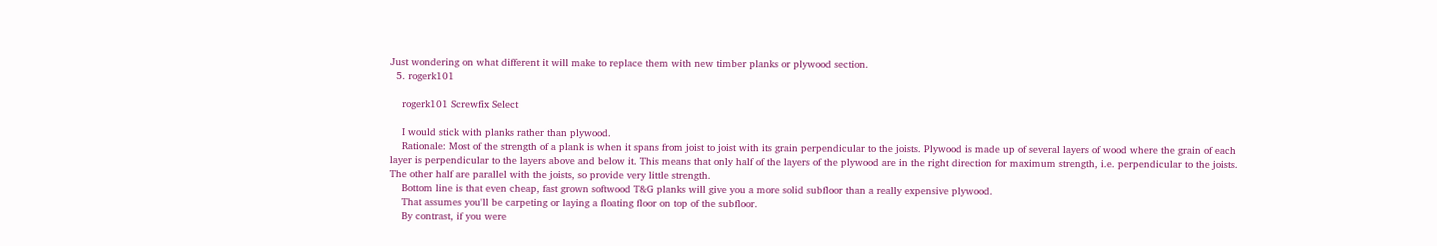Just wondering on what different it will make to replace them with new timber planks or plywood section.
  5. rogerk101

    rogerk101 Screwfix Select

    I would stick with planks rather than plywood.
    Rationale: Most of the strength of a plank is when it spans from joist to joist with its grain perpendicular to the joists. Plywood is made up of several layers of wood where the grain of each layer is perpendicular to the layers above and below it. This means that only half of the layers of the plywood are in the right direction for maximum strength, i.e. perpendicular to the joists. The other half are parallel with the joists, so provide very little strength.
    Bottom line is that even cheap, fast grown softwood T&G planks will give you a more solid subfloor than a really expensive plywood.
    That assumes you'll be carpeting or laying a floating floor on top of the subfloor.
    By contrast, if you were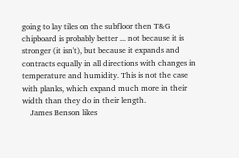going to lay tiles on the subfloor then T&G chipboard is probably better ... not because it is stronger (it isn't), but because it expands and contracts equally in all directions with changes in temperature and humidity. This is not the case with planks, which expand much more in their width than they do in their length.
    James Benson likes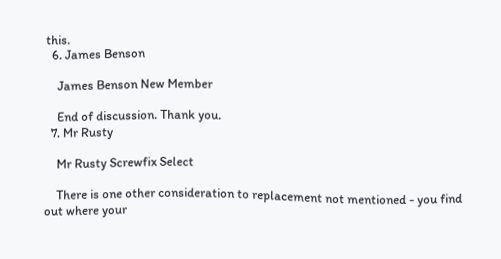this.
  6. James Benson

    James Benson New Member

    End of discussion. Thank you.
  7. Mr Rusty

    Mr Rusty Screwfix Select

    There is one other consideration to replacement not mentioned - you find out where your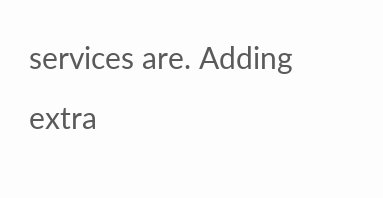services are. Adding extra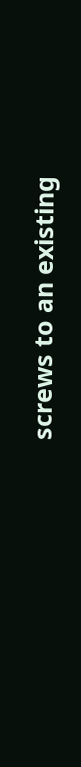screws to an existing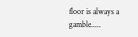floor is always a gamble.....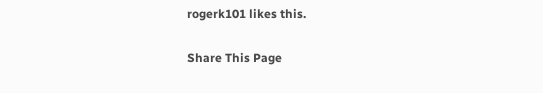rogerk101 likes this.

Share This Page